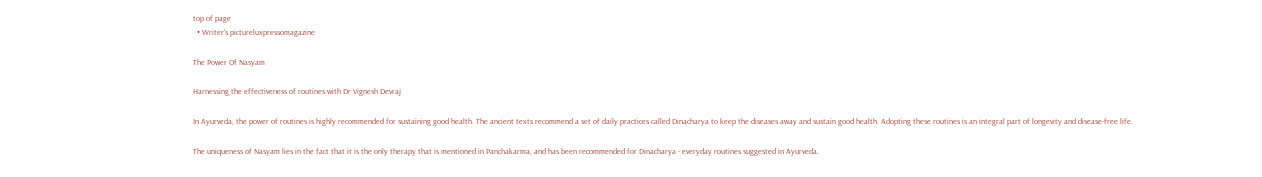top of page
  • Writer's pictureluxpressomagazine

The Power Of Nasyam

Harnessing the effectiveness of routines with Dr Vignesh Devraj

In Ayurveda, the power of routines is highly recommended for sustaining good health. The ancient texts recommend a set of daily practices called Dinacharya to keep the diseases away and sustain good health. Adopting these routines is an integral part of longevity and disease-free life.

The uniqueness of Nasyam lies in the fact that it is the only therapy that is mentioned in Panchakarma, and has been recommended for Dinacharya - everyday routines suggested in Ayurveda.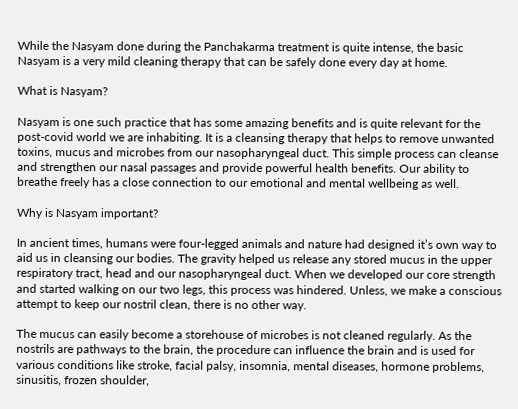While the Nasyam done during the Panchakarma treatment is quite intense, the basic Nasyam is a very mild cleaning therapy that can be safely done every day at home.

What is Nasyam?

Nasyam is one such practice that has some amazing benefits and is quite relevant for the post-covid world we are inhabiting. It is a cleansing therapy that helps to remove unwanted toxins, mucus and microbes from our nasopharyngeal duct. This simple process can cleanse and strengthen our nasal passages and provide powerful health benefits. Our ability to breathe freely has a close connection to our emotional and mental wellbeing as well.

Why is Nasyam important?

In ancient times, humans were four-legged animals and nature had designed it’s own way to aid us in cleansing our bodies. The gravity helped us release any stored mucus in the upper respiratory tract, head and our nasopharyngeal duct. When we developed our core strength and started walking on our two legs, this process was hindered. Unless, we make a conscious attempt to keep our nostril clean, there is no other way.

The mucus can easily become a storehouse of microbes is not cleaned regularly. As the nostrils are pathways to the brain, the procedure can influence the brain and is used for various conditions like stroke, facial palsy, insomnia, mental diseases, hormone problems, sinusitis, frozen shoulder,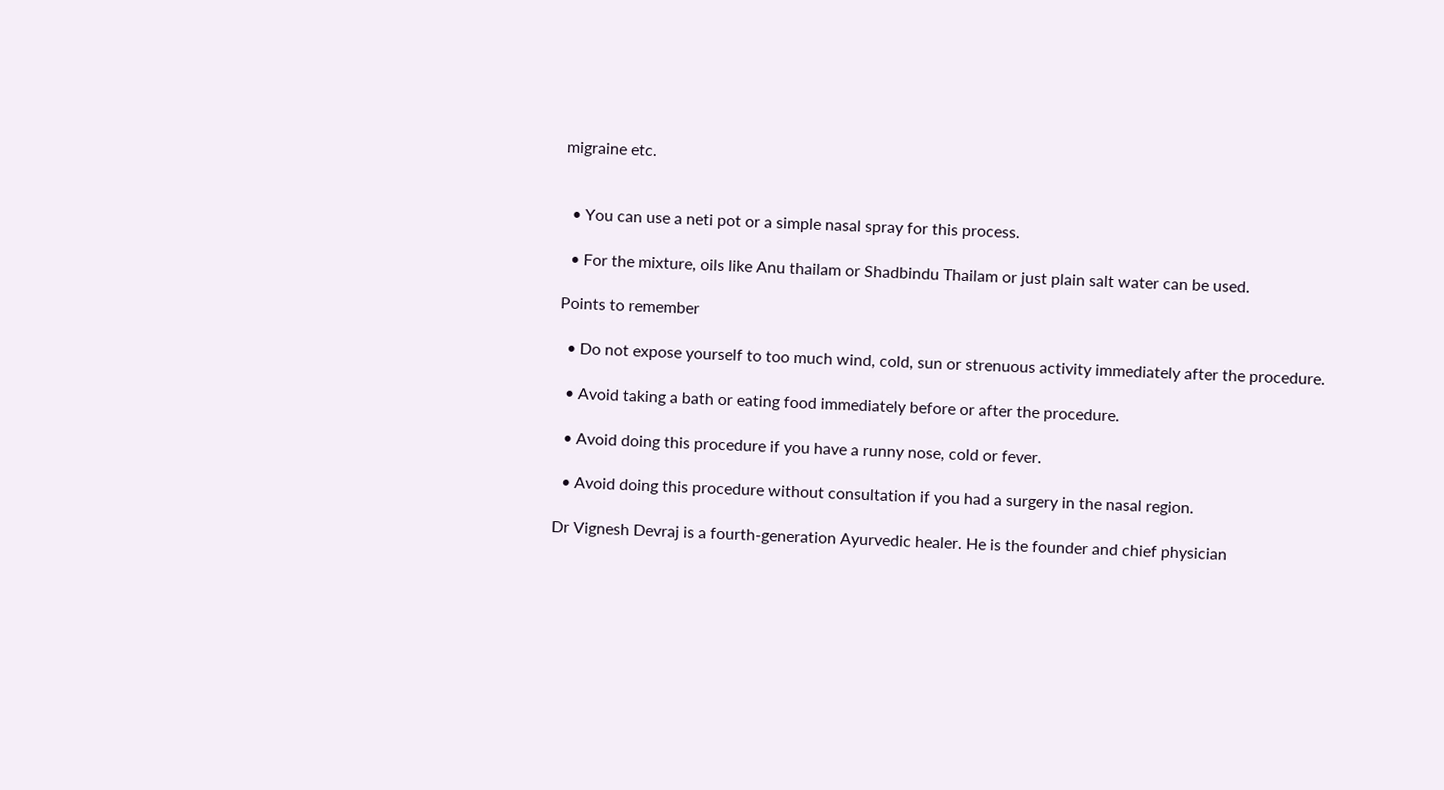migraine etc.


  • You can use a neti pot or a simple nasal spray for this process.

  • For the mixture, oils like Anu thailam or Shadbindu Thailam or just plain salt water can be used.

Points to remember

  • Do not expose yourself to too much wind, cold, sun or strenuous activity immediately after the procedure.

  • Avoid taking a bath or eating food immediately before or after the procedure.

  • Avoid doing this procedure if you have a runny nose, cold or fever.

  • Avoid doing this procedure without consultation if you had a surgery in the nasal region.

Dr Vignesh Devraj is a fourth-generation Ayurvedic healer. He is the founder and chief physician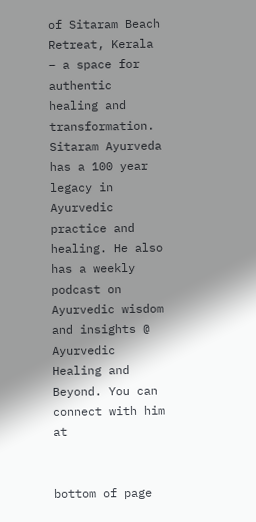of Sitaram Beach Retreat, Kerala – a space for authentic healing and transformation. Sitaram Ayurveda has a 100 year legacy in Ayurvedic practice and healing. He also has a weekly podcast on Ayurvedic wisdom and insights @ Ayurvedic Healing and Beyond. You can connect with him at


bottom of page